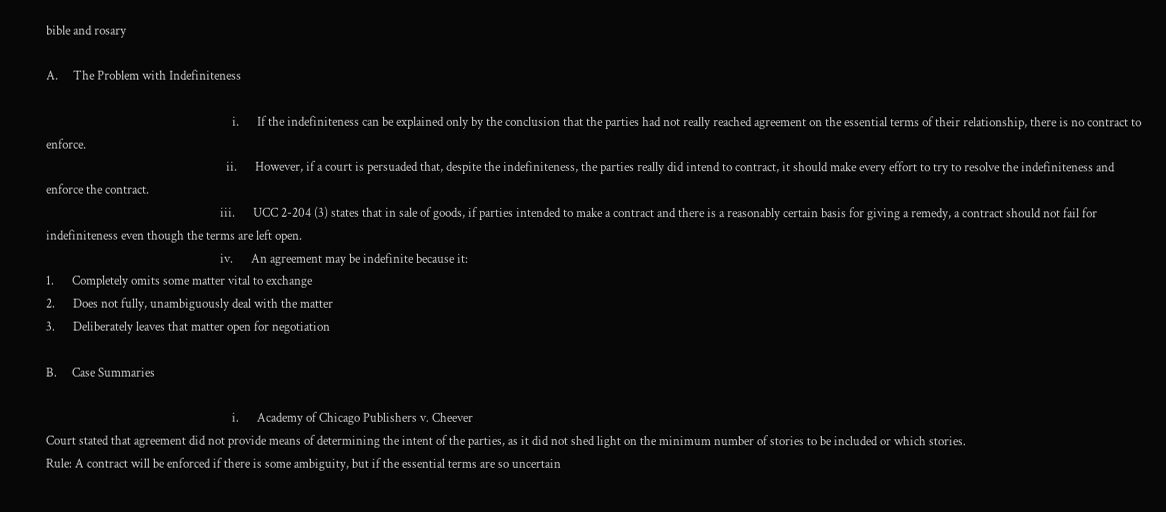bible and rosary

A.     The Problem with Indefiniteness

                                                              i.      If the indefiniteness can be explained only by the conclusion that the parties had not really reached agreement on the essential terms of their relationship, there is no contract to enforce.
                                                            ii.      However, if a court is persuaded that, despite the indefiniteness, the parties really did intend to contract, it should make every effort to try to resolve the indefiniteness and enforce the contract.
                                                          iii.      UCC 2-204 (3) states that in sale of goods, if parties intended to make a contract and there is a reasonably certain basis for giving a remedy, a contract should not fail for indefiniteness even though the terms are left open.
                                                          iv.      An agreement may be indefinite because it:
1.      Completely omits some matter vital to exchange
2.      Does not fully, unambiguously deal with the matter
3.      Deliberately leaves that matter open for negotiation

B.     Case Summaries

                                                              i.      Academy of Chicago Publishers v. Cheever
Court stated that agreement did not provide means of determining the intent of the parties, as it did not shed light on the minimum number of stories to be included or which stories.
Rule: A contract will be enforced if there is some ambiguity, but if the essential terms are so uncertain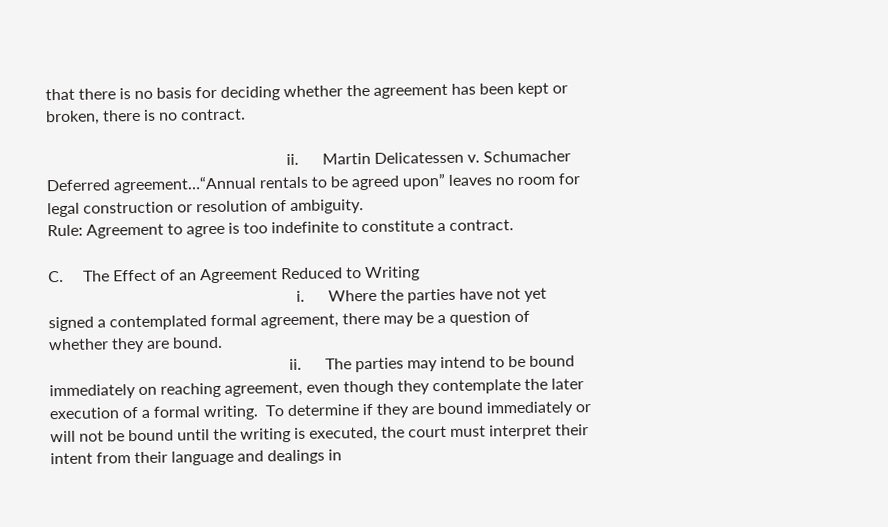that there is no basis for deciding whether the agreement has been kept or broken, there is no contract.

                                                            ii.      Martin Delicatessen v. Schumacher
Deferred agreement…“Annual rentals to be agreed upon” leaves no room for legal construction or resolution of ambiguity.
Rule: Agreement to agree is too indefinite to constitute a contract.

C.     The Effect of an Agreement Reduced to Writing
                                                              i.      Where the parties have not yet signed a contemplated formal agreement, there may be a question of whether they are bound.
                                                            ii.      The parties may intend to be bound immediately on reaching agreement, even though they contemplate the later execution of a formal writing.  To determine if they are bound immediately or will not be bound until the writing is executed, the court must interpret their intent from their language and dealings in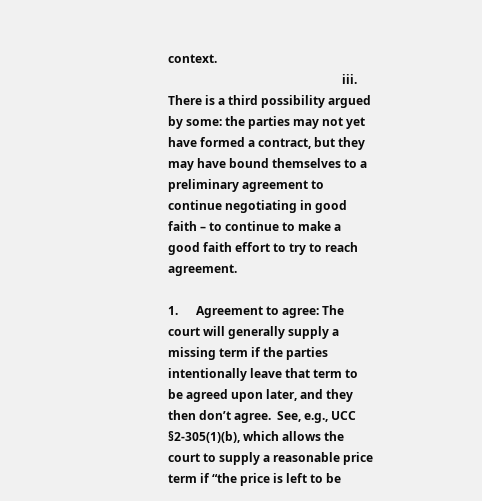context.
                                                          iii.      There is a third possibility argued by some: the parties may not yet have formed a contract, but they may have bound themselves to a preliminary agreement to continue negotiating in good faith – to continue to make a good faith effort to try to reach agreement.

1.      Agreement to agree: The court will generally supply a missing term if the parties intentionally leave that term to be agreed upon later, and they then don’t agree.  See, e.g., UCC §2-305(1)(b), which allows the court to supply a reasonable price term if “the price is left to be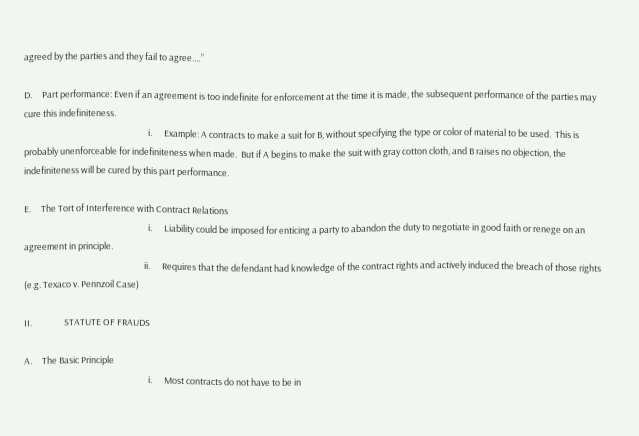agreed by the parties and they fail to agree.…”

D.     Part performance: Even if an agreement is too indefinite for enforcement at the time it is made, the subsequent performance of the parties may cure this indefiniteness.
                                                              i.      Example: A contracts to make a suit for B, without specifying the type or color of material to be used.  This is probably unenforceable for indefiniteness when made.  But if A begins to make the suit with gray cotton cloth, and B raises no objection, the indefiniteness will be cured by this part performance.

E.     The Tort of Interference with Contract Relations
                                                              i.      Liability could be imposed for enticing a party to abandon the duty to negotiate in good faith or renege on an agreement in principle.
                                                            ii.      Requires that the defendant had knowledge of the contract rights and actively induced the breach of those rights (e.g. Texaco v. Pennzoil Case)

II.                STATUTE OF FRAUDS

A.     The Basic Principle
                                                              i.      Most contracts do not have to be in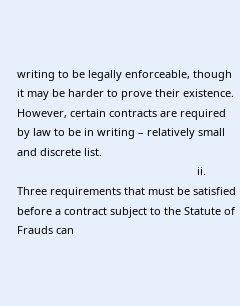writing to be legally enforceable, though it may be harder to prove their existence.  However, certain contracts are required by law to be in writing – relatively small and discrete list.
                                                            ii.      Three requirements that must be satisfied before a contract subject to the Statute of Frauds can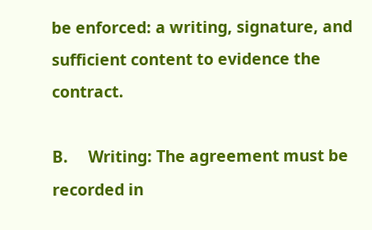be enforced: a writing, signature, and sufficient content to evidence the contract.

B.     Writing: The agreement must be recorded in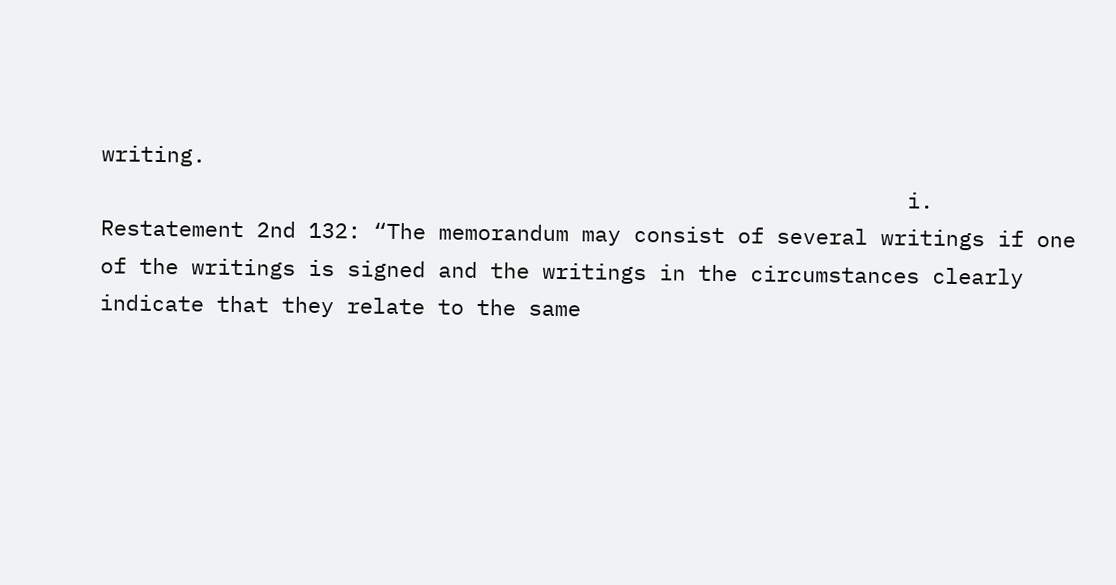writing.
                                                              i.      Restatement 2nd 132: “The memorandum may consist of several writings if one of the writings is signed and the writings in the circumstances clearly indicate that they relate to the same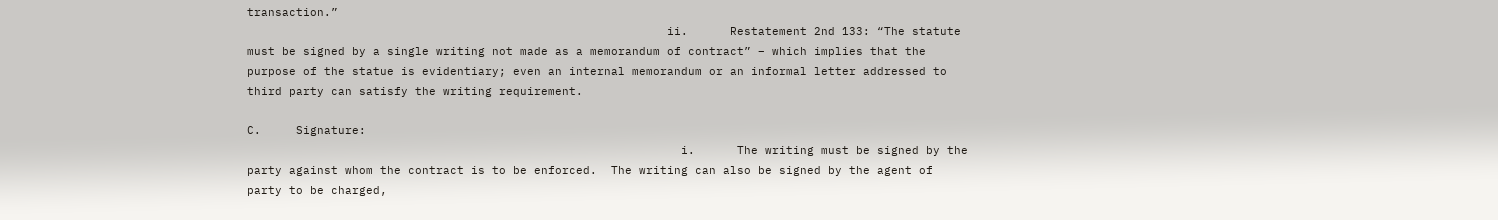transaction.”
                                                            ii.      Restatement 2nd 133: “The statute must be signed by a single writing not made as a memorandum of contract” – which implies that the purpose of the statue is evidentiary; even an internal memorandum or an informal letter addressed to third party can satisfy the writing requirement.

C.     Signature:
                                                              i.      The writing must be signed by the party against whom the contract is to be enforced.  The writing can also be signed by the agent of party to be charged,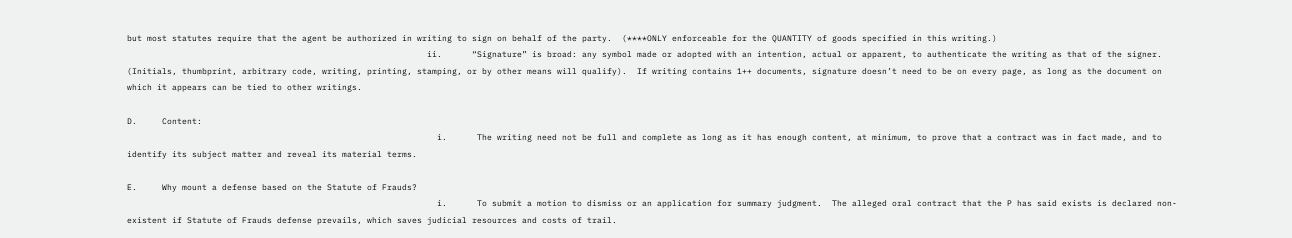but most statutes require that the agent be authorized in writing to sign on behalf of the party.  (****ONLY enforceable for the QUANTITY of goods specified in this writing.)
                                                            ii.      “Signature” is broad: any symbol made or adopted with an intention, actual or apparent, to authenticate the writing as that of the signer.  (Initials, thumbprint, arbitrary code, writing, printing, stamping, or by other means will qualify).  If writing contains 1++ documents, signature doesn’t need to be on every page, as long as the document on which it appears can be tied to other writings.

D.     Content:
                                                              i.      The writing need not be full and complete as long as it has enough content, at minimum, to prove that a contract was in fact made, and to identify its subject matter and reveal its material terms.

E.     Why mount a defense based on the Statute of Frauds?
                                                              i.      To submit a motion to dismiss or an application for summary judgment.  The alleged oral contract that the P has said exists is declared non-existent if Statute of Frauds defense prevails, which saves judicial resources and costs of trail.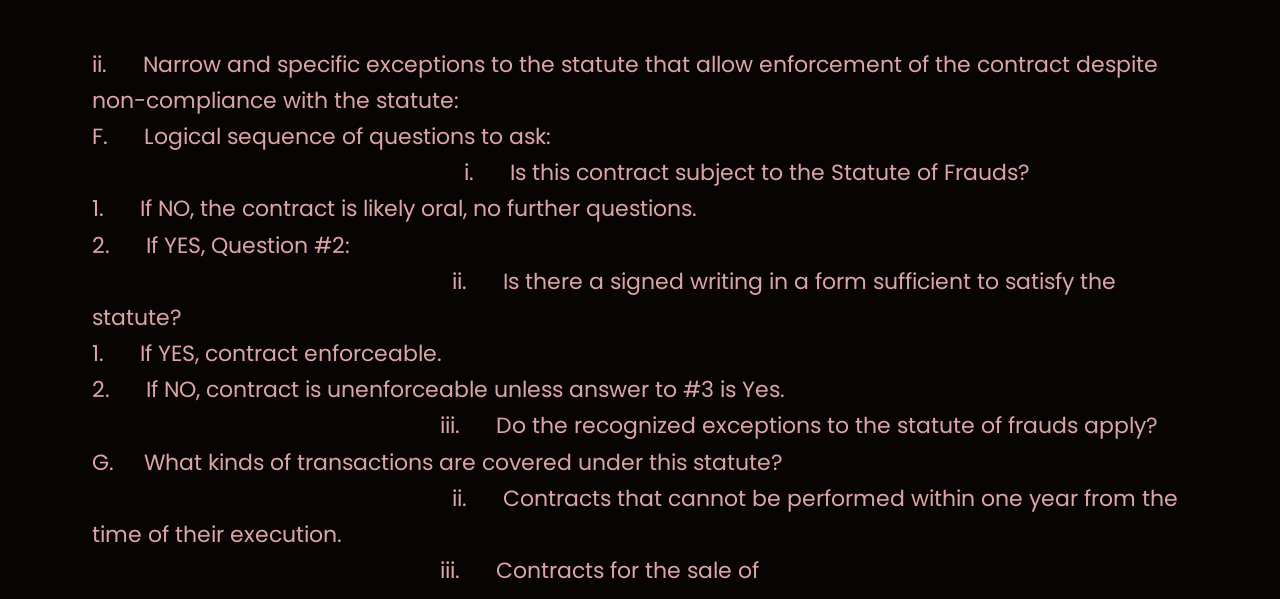ii.      Narrow and specific exceptions to the statute that allow enforcement of the contract despite non-compliance with the statute:
F.      Logical sequence of questions to ask:
                                                              i.      Is this contract subject to the Statute of Frauds?
1.      If NO, the contract is likely oral, no further questions.
2.      If YES, Question #2:
                                                            ii.      Is there a signed writing in a form sufficient to satisfy the statute?
1.      If YES, contract enforceable.
2.      If NO, contract is unenforceable unless answer to #3 is Yes.
                                                          iii.      Do the recognized exceptions to the statute of frauds apply?
G.     What kinds of transactions are covered under this statute?
                                                            ii.      Contracts that cannot be performed within one year from the time of their execution.
                                                          iii.      Contracts for the sale of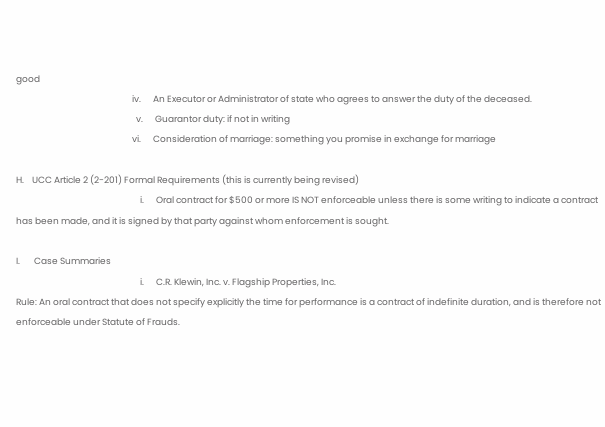good
                                                          iv.      An Executor or Administrator of state who agrees to answer the duty of the deceased.
                                                            v.      Guarantor duty: if not in writing
                                                          vi.      Consideration of marriage: something you promise in exchange for marriage

H.    UCC Article 2 (2-201) Formal Requirements (this is currently being revised)
                                                              i.      Oral contract for $500 or more IS NOT enforceable unless there is some writing to indicate a contract has been made, and it is signed by that party against whom enforcement is sought.

I.       Case Summaries
                                                              i.      C.R. Klewin, Inc. v. Flagship Properties, Inc.
Rule: An oral contract that does not specify explicitly the time for performance is a contract of indefinite duration, and is therefore not enforceable under Statute of Frauds.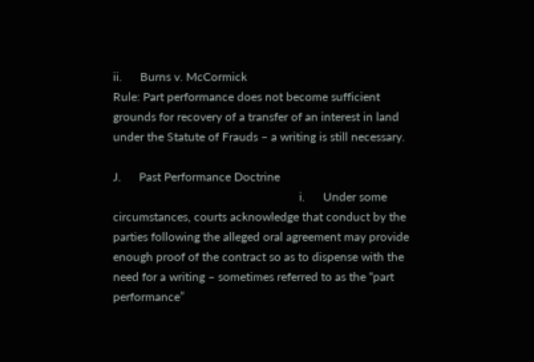ii.      Burns v. McCormick
Rule: Part performance does not become sufficient grounds for recovery of a transfer of an interest in land under the Statute of Frauds – a writing is still necessary.

J.      Past Performance Doctrine
                                                              i.      Under some circumstances, courts acknowledge that conduct by the parties following the alleged oral agreement may provide enough proof of the contract so as to dispense with the need for a writing – sometimes referred to as the “part performance”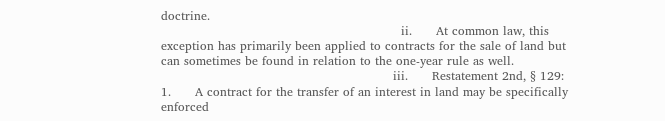doctrine.
                                                            ii.      At common law, this exception has primarily been applied to contracts for the sale of land but can sometimes be found in relation to the one-year rule as well.
                                                          iii.      Restatement 2nd, § 129:
1.      A contract for the transfer of an interest in land may be specifically enforced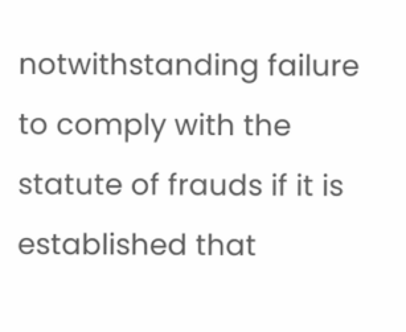notwithstanding failure to comply with the statute of frauds if it is established that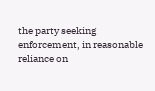the party seeking enforcement, in reasonable reliance on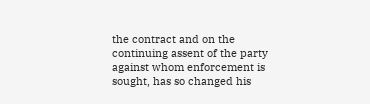the contract and on the continuing assent of the party against whom enforcement is sought, has so changed his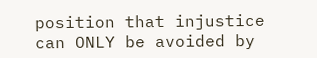position that injustice can ONLY be avoided by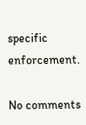specific enforcement.

No comments